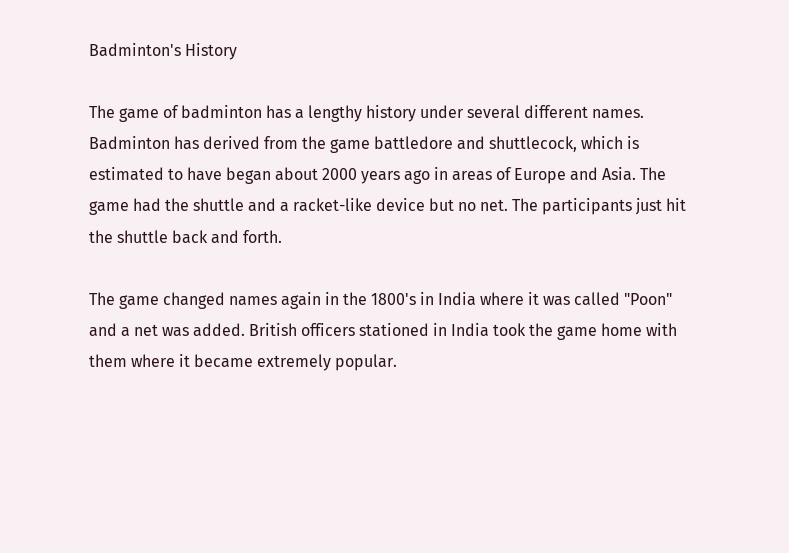Badminton's History

The game of badminton has a lengthy history under several different names. Badminton has derived from the game battledore and shuttlecock, which is estimated to have began about 2000 years ago in areas of Europe and Asia. The game had the shuttle and a racket-like device but no net. The participants just hit the shuttle back and forth.

The game changed names again in the 1800's in India where it was called "Poon" and a net was added. British officers stationed in India took the game home with them where it became extremely popular.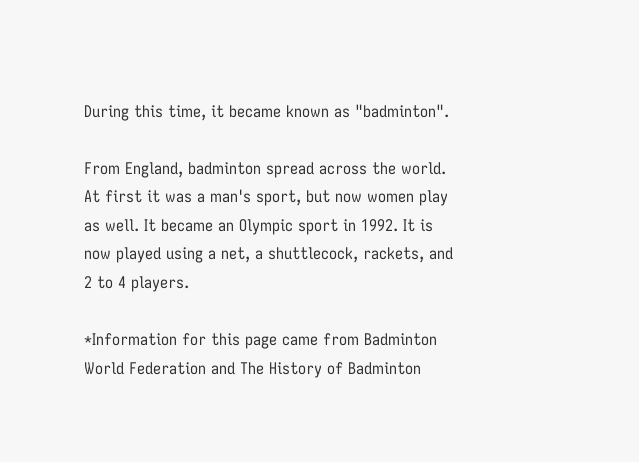During this time, it became known as "badminton".

From England, badminton spread across the world. At first it was a man's sport, but now women play as well. It became an Olympic sport in 1992. It is now played using a net, a shuttlecock, rackets, and 2 to 4 players.

*Information for this page came from Badminton World Federation and The History of Badminton